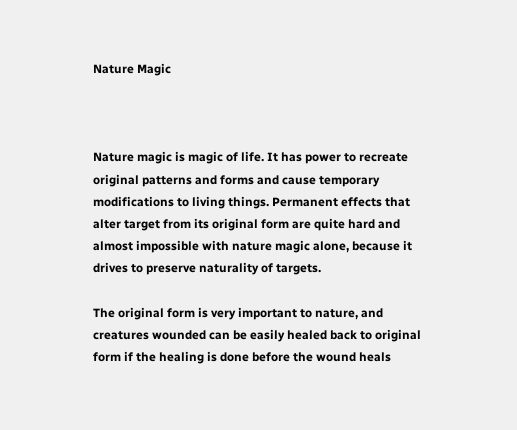Nature Magic



Nature magic is magic of life. It has power to recreate original patterns and forms and cause temporary modifications to living things. Permanent effects that alter target from its original form are quite hard and almost impossible with nature magic alone, because it drives to preserve naturality of targets.

The original form is very important to nature, and creatures wounded can be easily healed back to original form if the healing is done before the wound heals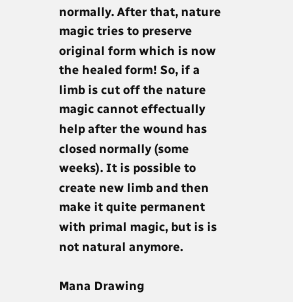normally. After that, nature magic tries to preserve original form which is now the healed form! So, if a limb is cut off the nature magic cannot effectually help after the wound has closed normally (some weeks). It is possible to create new limb and then make it quite permanent with primal magic, but is is not natural anymore.

Mana Drawing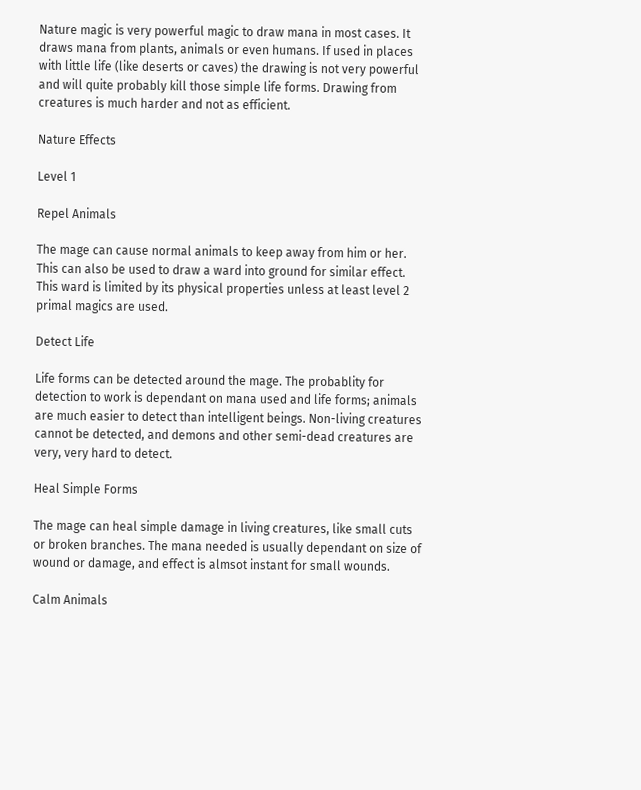Nature magic is very powerful magic to draw mana in most cases. It draws mana from plants, animals or even humans. If used in places with little life (like deserts or caves) the drawing is not very powerful and will quite probably kill those simple life forms. Drawing from creatures is much harder and not as efficient.

Nature Effects

Level 1

Repel Animals

The mage can cause normal animals to keep away from him or her. This can also be used to draw a ward into ground for similar effect. This ward is limited by its physical properties unless at least level 2 primal magics are used.

Detect Life

Life forms can be detected around the mage. The probablity for detection to work is dependant on mana used and life forms; animals are much easier to detect than intelligent beings. Non-living creatures cannot be detected, and demons and other semi-dead creatures are very, very hard to detect.

Heal Simple Forms

The mage can heal simple damage in living creatures, like small cuts or broken branches. The mana needed is usually dependant on size of wound or damage, and effect is almsot instant for small wounds.

Calm Animals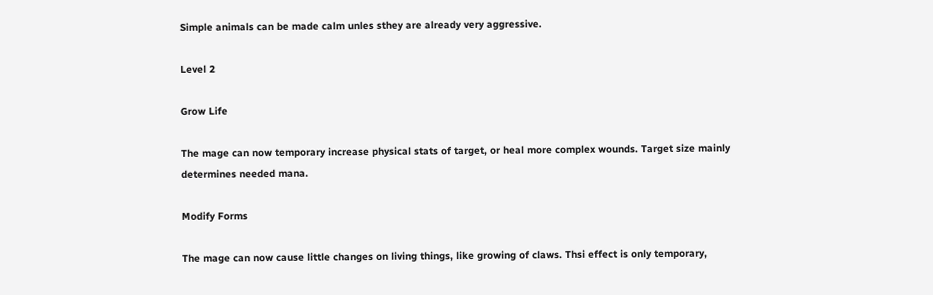Simple animals can be made calm unles sthey are already very aggressive.

Level 2

Grow Life

The mage can now temporary increase physical stats of target, or heal more complex wounds. Target size mainly determines needed mana.

Modify Forms

The mage can now cause little changes on living things, like growing of claws. Thsi effect is only temporary,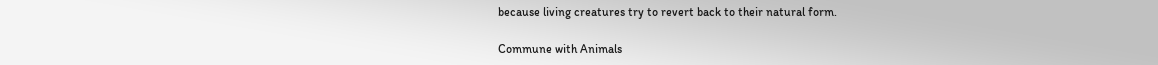because living creatures try to revert back to their natural form.

Commune with Animals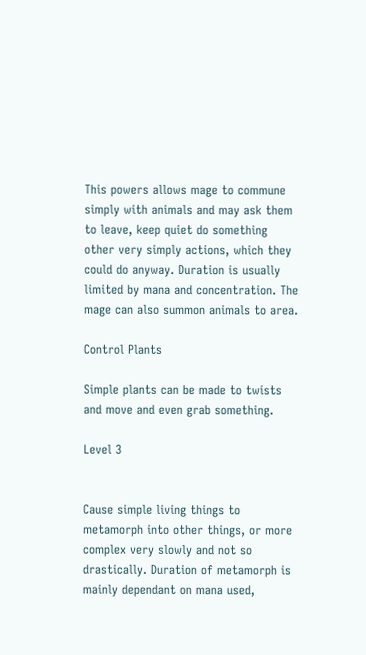This powers allows mage to commune simply with animals and may ask them to leave, keep quiet do something other very simply actions, which they could do anyway. Duration is usually limited by mana and concentration. The mage can also summon animals to area.

Control Plants

Simple plants can be made to twists and move and even grab something.

Level 3


Cause simple living things to metamorph into other things, or more complex very slowly and not so drastically. Duration of metamorph is mainly dependant on mana used,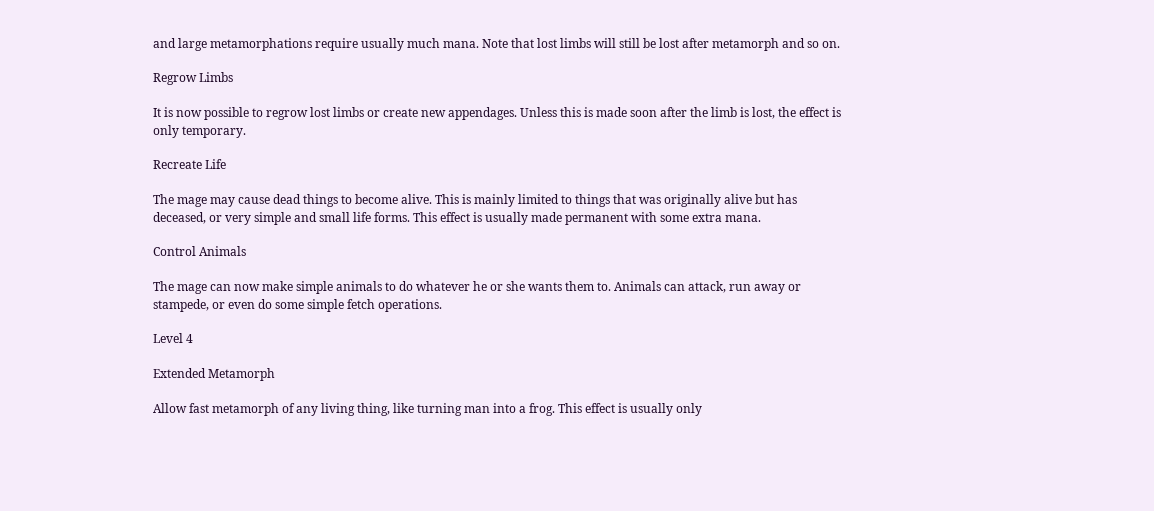and large metamorphations require usually much mana. Note that lost limbs will still be lost after metamorph and so on.

Regrow Limbs

It is now possible to regrow lost limbs or create new appendages. Unless this is made soon after the limb is lost, the effect is only temporary.

Recreate Life

The mage may cause dead things to become alive. This is mainly limited to things that was originally alive but has deceased, or very simple and small life forms. This effect is usually made permanent with some extra mana.

Control Animals

The mage can now make simple animals to do whatever he or she wants them to. Animals can attack, run away or stampede, or even do some simple fetch operations.

Level 4

Extended Metamorph

Allow fast metamorph of any living thing, like turning man into a frog. This effect is usually only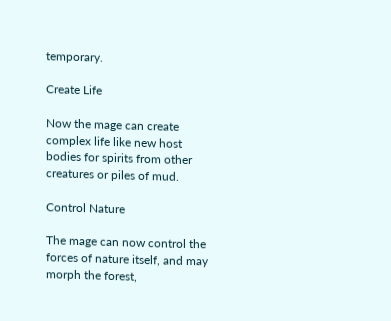temporary.

Create Life

Now the mage can create complex life like new host bodies for spirits from other creatures or piles of mud.

Control Nature

The mage can now control the forces of nature itself, and may morph the forest,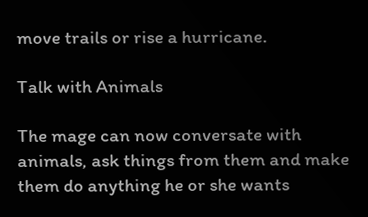move trails or rise a hurricane.

Talk with Animals

The mage can now conversate with animals, ask things from them and make them do anything he or she wants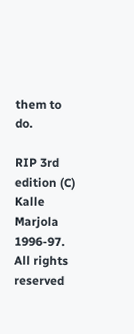them to do.

RIP 3rd edition (C) Kalle Marjola 1996-97. All rights reserved